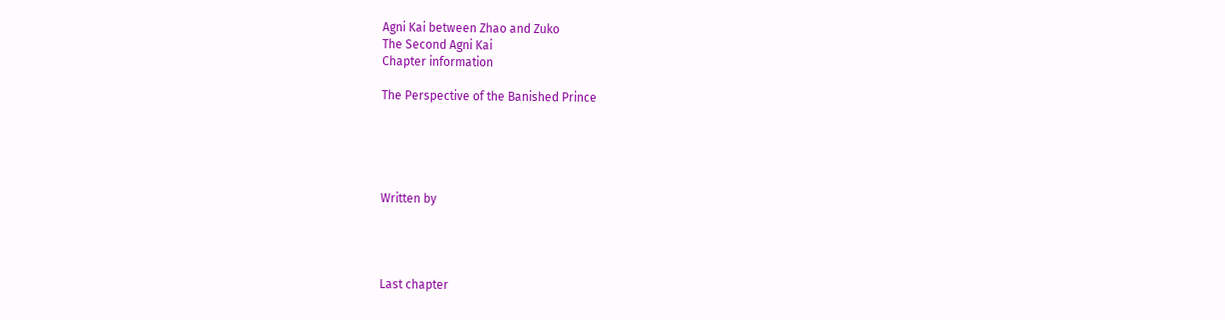Agni Kai between Zhao and Zuko
The Second Agni Kai
Chapter information

The Perspective of the Banished Prince





Written by




Last chapter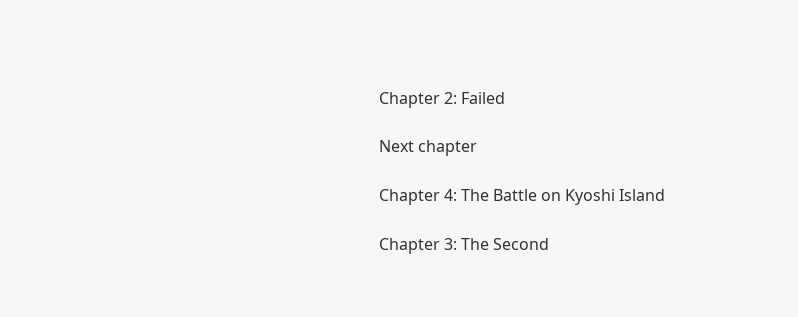Chapter 2: Failed

Next chapter

Chapter 4: The Battle on Kyoshi Island

Chapter 3: The Second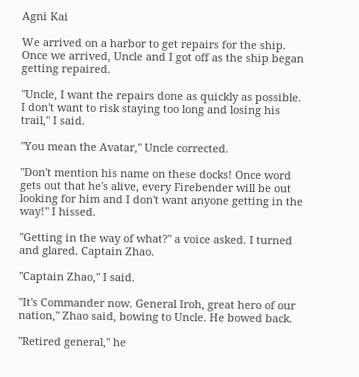Agni Kai

We arrived on a harbor to get repairs for the ship. Once we arrived, Uncle and I got off as the ship began getting repaired.

"Uncle, I want the repairs done as quickly as possible. I don't want to risk staying too long and losing his trail," I said.

"You mean the Avatar," Uncle corrected.

"Don't mention his name on these docks! Once word gets out that he's alive, every Firebender will be out looking for him and I don't want anyone getting in the way!" I hissed.

"Getting in the way of what?" a voice asked. I turned and glared. Captain Zhao.

"Captain Zhao," I said.

"It's Commander now. General Iroh, great hero of our nation," Zhao said, bowing to Uncle. He bowed back.

"Retired general," he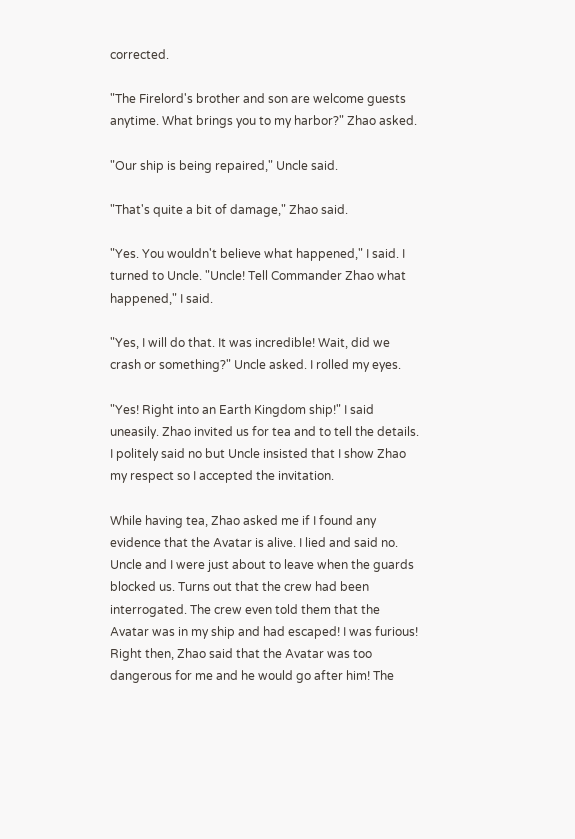corrected.

"The Firelord's brother and son are welcome guests anytime. What brings you to my harbor?" Zhao asked.

"Our ship is being repaired," Uncle said.

"That's quite a bit of damage," Zhao said.

"Yes. You wouldn't believe what happened," I said. I turned to Uncle. "Uncle! Tell Commander Zhao what happened," I said.

"Yes, I will do that. It was incredible! Wait, did we crash or something?" Uncle asked. I rolled my eyes.

"Yes! Right into an Earth Kingdom ship!" I said uneasily. Zhao invited us for tea and to tell the details. I politely said no but Uncle insisted that I show Zhao my respect so I accepted the invitation.

While having tea, Zhao asked me if I found any evidence that the Avatar is alive. I lied and said no. Uncle and I were just about to leave when the guards blocked us. Turns out that the crew had been interrogated. The crew even told them that the Avatar was in my ship and had escaped! I was furious! Right then, Zhao said that the Avatar was too dangerous for me and he would go after him! The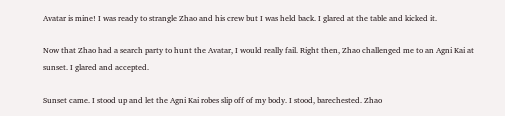Avatar is mine! I was ready to strangle Zhao and his crew but I was held back. I glared at the table and kicked it.

Now that Zhao had a search party to hunt the Avatar, I would really fail. Right then, Zhao challenged me to an Agni Kai at sunset. I glared and accepted.

Sunset came. I stood up and let the Agni Kai robes slip off of my body. I stood, barechested. Zhao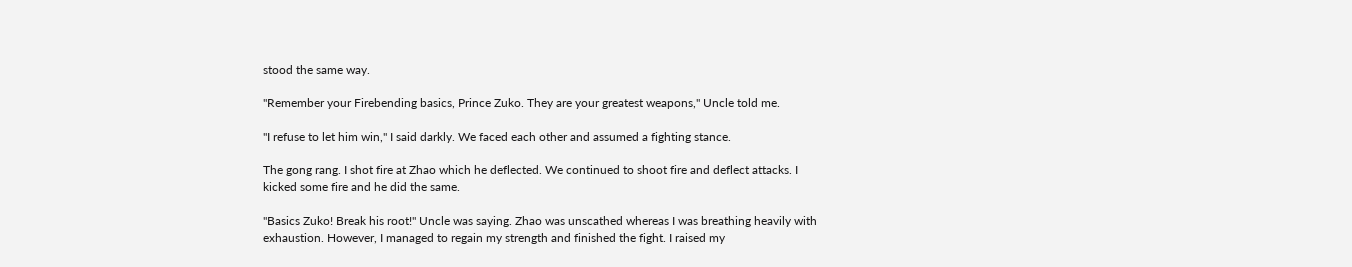stood the same way.

"Remember your Firebending basics, Prince Zuko. They are your greatest weapons," Uncle told me.

"I refuse to let him win," I said darkly. We faced each other and assumed a fighting stance.

The gong rang. I shot fire at Zhao which he deflected. We continued to shoot fire and deflect attacks. I kicked some fire and he did the same.

"Basics Zuko! Break his root!" Uncle was saying. Zhao was unscathed whereas I was breathing heavily with exhaustion. However, I managed to regain my strength and finished the fight. I raised my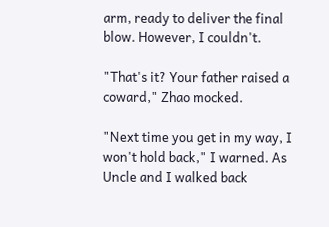arm, ready to deliver the final blow. However, I couldn't.

"That's it? Your father raised a coward," Zhao mocked.

"Next time you get in my way, I won't hold back," I warned. As Uncle and I walked back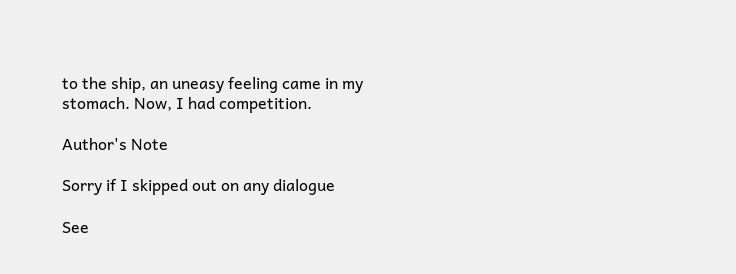to the ship, an uneasy feeling came in my stomach. Now, I had competition.

Author's Note

Sorry if I skipped out on any dialogue

See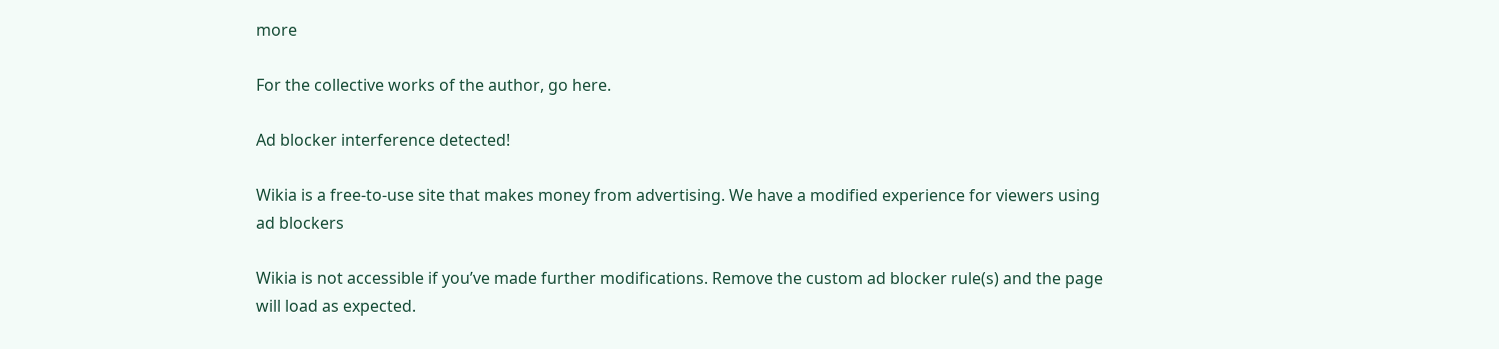more

For the collective works of the author, go here.

Ad blocker interference detected!

Wikia is a free-to-use site that makes money from advertising. We have a modified experience for viewers using ad blockers

Wikia is not accessible if you’ve made further modifications. Remove the custom ad blocker rule(s) and the page will load as expected.